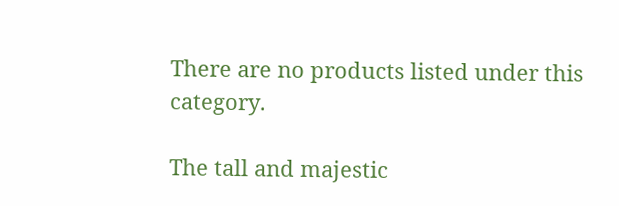There are no products listed under this category.

The tall and majestic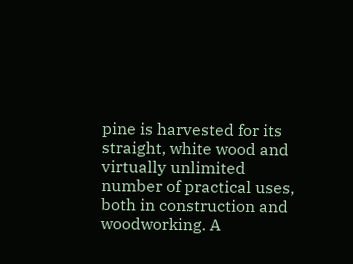pine is harvested for its straight, white wood and virtually unlimited number of practical uses, both in construction and woodworking. A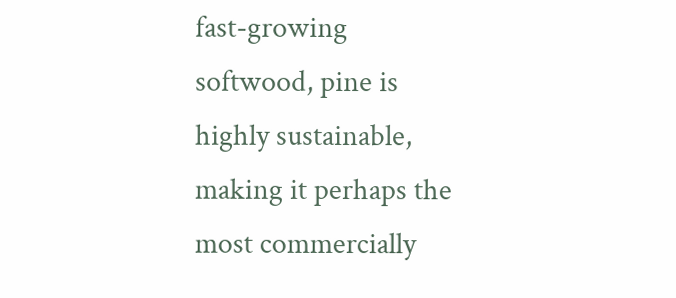fast-growing softwood, pine is highly sustainable, making it perhaps the most commercially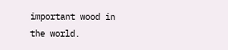important wood in the world.